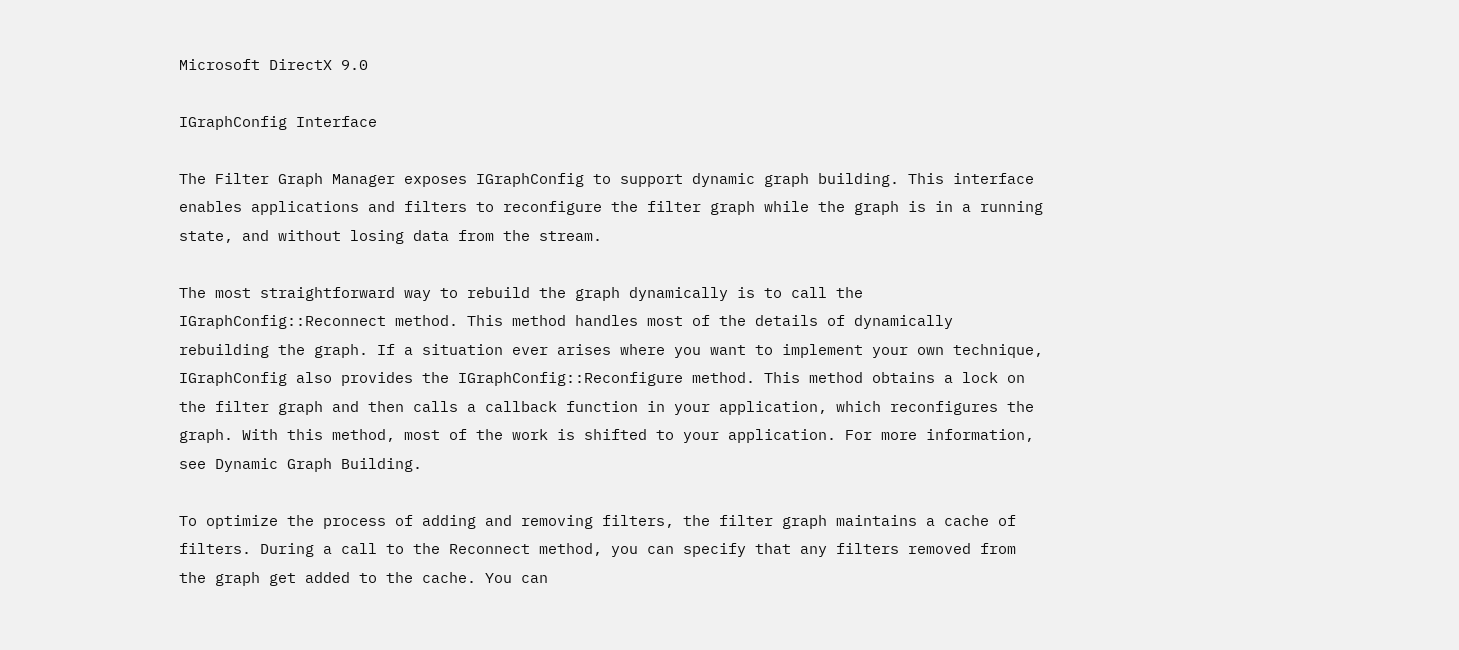Microsoft DirectX 9.0

IGraphConfig Interface

The Filter Graph Manager exposes IGraphConfig to support dynamic graph building. This interface enables applications and filters to reconfigure the filter graph while the graph is in a running state, and without losing data from the stream.

The most straightforward way to rebuild the graph dynamically is to call the IGraphConfig::Reconnect method. This method handles most of the details of dynamically rebuilding the graph. If a situation ever arises where you want to implement your own technique, IGraphConfig also provides the IGraphConfig::Reconfigure method. This method obtains a lock on the filter graph and then calls a callback function in your application, which reconfigures the graph. With this method, most of the work is shifted to your application. For more information, see Dynamic Graph Building.

To optimize the process of adding and removing filters, the filter graph maintains a cache of filters. During a call to the Reconnect method, you can specify that any filters removed from the graph get added to the cache. You can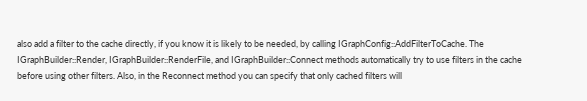also add a filter to the cache directly, if you know it is likely to be needed, by calling IGraphConfig::AddFilterToCache. The IGraphBuilder::Render, IGraphBuilder::RenderFile, and IGraphBuilder::Connect methods automatically try to use filters in the cache before using other filters. Also, in the Reconnect method you can specify that only cached filters will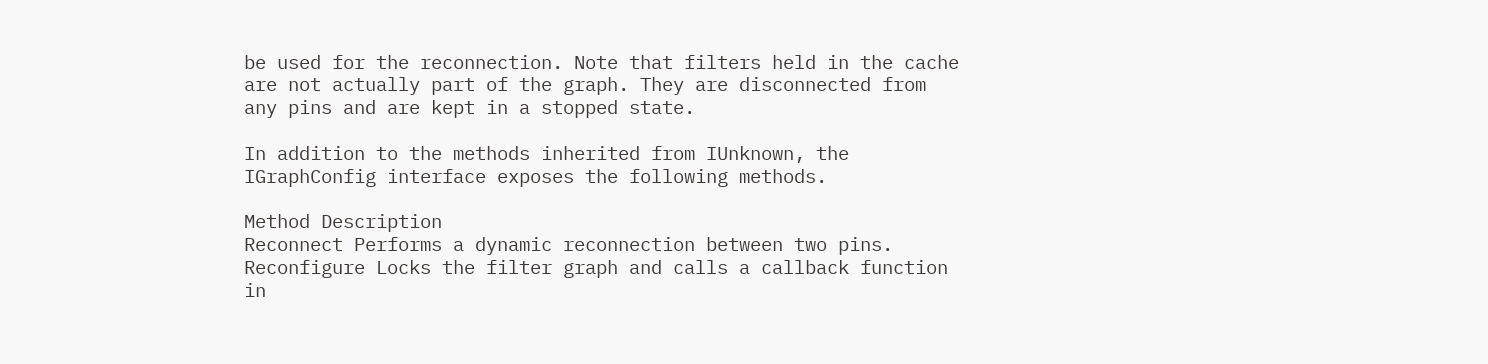be used for the reconnection. Note that filters held in the cache are not actually part of the graph. They are disconnected from any pins and are kept in a stopped state.

In addition to the methods inherited from IUnknown, the IGraphConfig interface exposes the following methods.

Method Description
Reconnect Performs a dynamic reconnection between two pins.
Reconfigure Locks the filter graph and calls a callback function in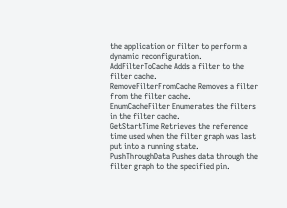the application or filter to perform a dynamic reconfiguration.
AddFilterToCache Adds a filter to the filter cache.
RemoveFilterFromCache Removes a filter from the filter cache.
EnumCacheFilter Enumerates the filters in the filter cache.
GetStartTime Retrieves the reference time used when the filter graph was last put into a running state.
PushThroughData Pushes data through the filter graph to the specified pin.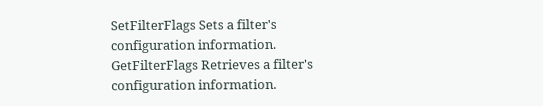SetFilterFlags Sets a filter's configuration information.
GetFilterFlags Retrieves a filter's configuration information.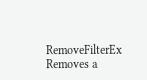RemoveFilterEx Removes a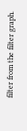filter from the filter graph.